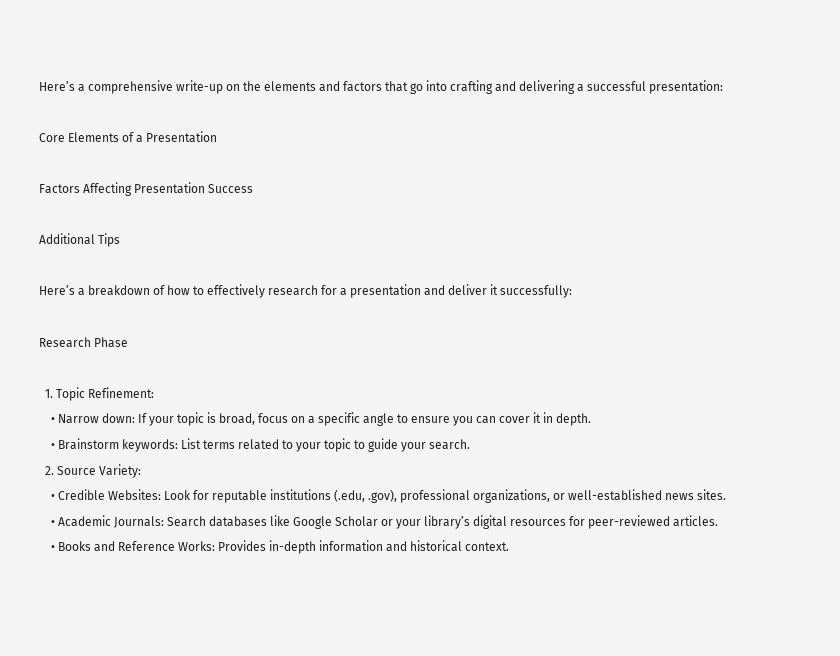Here’s a comprehensive write-up on the elements and factors that go into crafting and delivering a successful presentation:

Core Elements of a Presentation

Factors Affecting Presentation Success

Additional Tips

Here’s a breakdown of how to effectively research for a presentation and deliver it successfully:

Research Phase

  1. Topic Refinement:
    • Narrow down: If your topic is broad, focus on a specific angle to ensure you can cover it in depth.
    • Brainstorm keywords: List terms related to your topic to guide your search.
  2. Source Variety:
    • Credible Websites: Look for reputable institutions (.edu, .gov), professional organizations, or well-established news sites.
    • Academic Journals: Search databases like Google Scholar or your library’s digital resources for peer-reviewed articles.
    • Books and Reference Works: Provides in-depth information and historical context.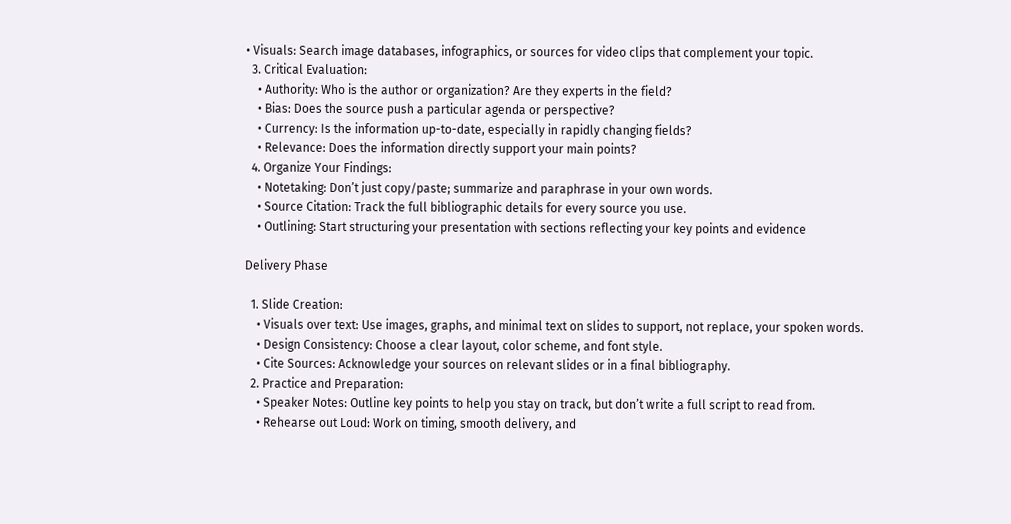• Visuals: Search image databases, infographics, or sources for video clips that complement your topic.
  3. Critical Evaluation:
    • Authority: Who is the author or organization? Are they experts in the field?
    • Bias: Does the source push a particular agenda or perspective?
    • Currency: Is the information up-to-date, especially in rapidly changing fields?
    • Relevance: Does the information directly support your main points?
  4. Organize Your Findings:
    • Notetaking: Don’t just copy/paste; summarize and paraphrase in your own words.
    • Source Citation: Track the full bibliographic details for every source you use.
    • Outlining: Start structuring your presentation with sections reflecting your key points and evidence

Delivery Phase

  1. Slide Creation:
    • Visuals over text: Use images, graphs, and minimal text on slides to support, not replace, your spoken words.
    • Design Consistency: Choose a clear layout, color scheme, and font style.
    • Cite Sources: Acknowledge your sources on relevant slides or in a final bibliography.
  2. Practice and Preparation:
    • Speaker Notes: Outline key points to help you stay on track, but don’t write a full script to read from.
    • Rehearse out Loud: Work on timing, smooth delivery, and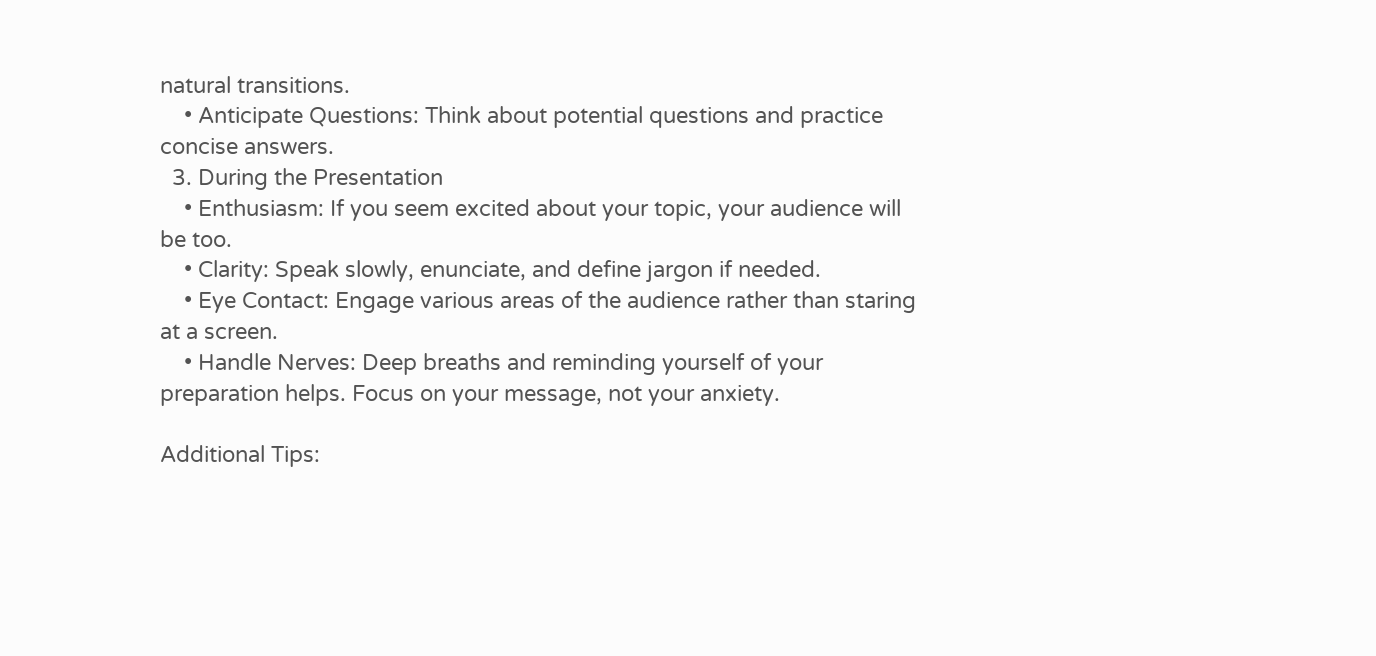natural transitions.
    • Anticipate Questions: Think about potential questions and practice concise answers.
  3. During the Presentation
    • Enthusiasm: If you seem excited about your topic, your audience will be too.
    • Clarity: Speak slowly, enunciate, and define jargon if needed.
    • Eye Contact: Engage various areas of the audience rather than staring at a screen.
    • Handle Nerves: Deep breaths and reminding yourself of your preparation helps. Focus on your message, not your anxiety.

Additional Tips: